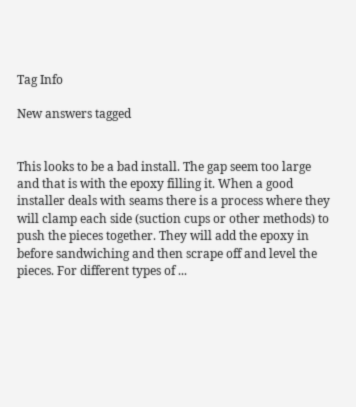Tag Info

New answers tagged


This looks to be a bad install. The gap seem too large and that is with the epoxy filling it. When a good installer deals with seams there is a process where they will clamp each side (suction cups or other methods) to push the pieces together. They will add the epoxy in before sandwiching and then scrape off and level the pieces. For different types of ...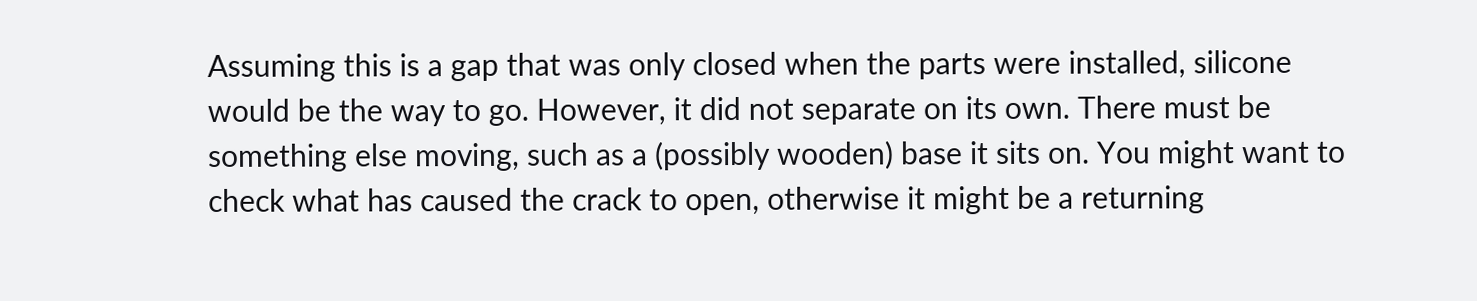Assuming this is a gap that was only closed when the parts were installed, silicone would be the way to go. However, it did not separate on its own. There must be something else moving, such as a (possibly wooden) base it sits on. You might want to check what has caused the crack to open, otherwise it might be a returning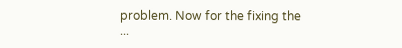problem. Now for the fixing the ...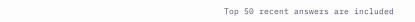Top 50 recent answers are included